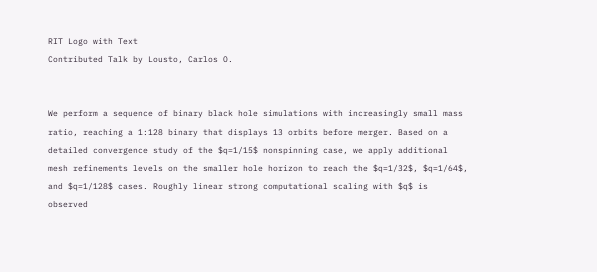RIT Logo with Text
Contributed Talk by Lousto, Carlos O.


We perform a sequence of binary black hole simulations with increasingly small mass ratio, reaching a 1:128 binary that displays 13 orbits before merger. Based on a detailed convergence study of the $q=1/15$ nonspinning case, we apply additional mesh refinements levels on the smaller hole horizon to reach the $q=1/32$, $q=1/64$, and $q=1/128$ cases. Roughly linear strong computational scaling with $q$ is observed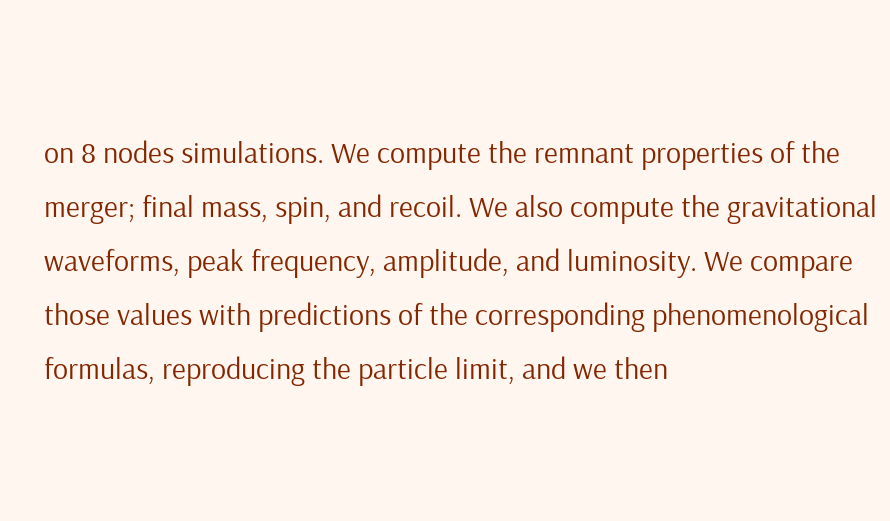on 8 nodes simulations. We compute the remnant properties of the merger; final mass, spin, and recoil. We also compute the gravitational waveforms, peak frequency, amplitude, and luminosity. We compare those values with predictions of the corresponding phenomenological formulas, reproducing the particle limit, and we then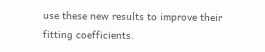use these new results to improve their fitting coefficients.